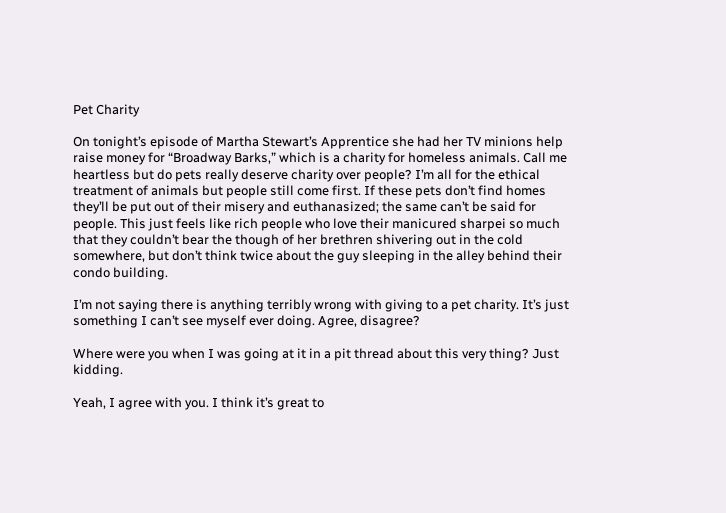Pet Charity

On tonight’s episode of Martha Stewart’s Apprentice she had her TV minions help raise money for “Broadway Barks,” which is a charity for homeless animals. Call me heartless but do pets really deserve charity over people? I’m all for the ethical treatment of animals but people still come first. If these pets don’t find homes they’ll be put out of their misery and euthanasized; the same can’t be said for people. This just feels like rich people who love their manicured sharpei so much that they couldn’t bear the though of her brethren shivering out in the cold somewhere, but don’t think twice about the guy sleeping in the alley behind their condo building.

I’m not saying there is anything terribly wrong with giving to a pet charity. It’s just something I can’t see myself ever doing. Agree, disagree?

Where were you when I was going at it in a pit thread about this very thing? Just kidding.

Yeah, I agree with you. I think it’s great to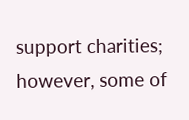support charities; however, some of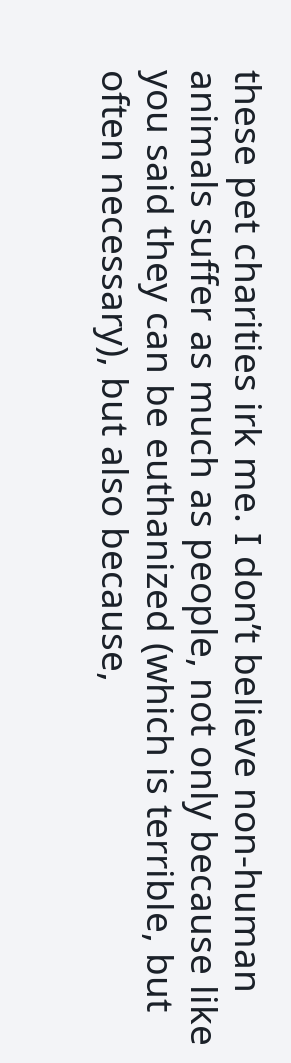these pet charities irk me. I don’t believe non-human animals suffer as much as people, not only because like you said they can be euthanized (which is terrible, but often necessary), but also because,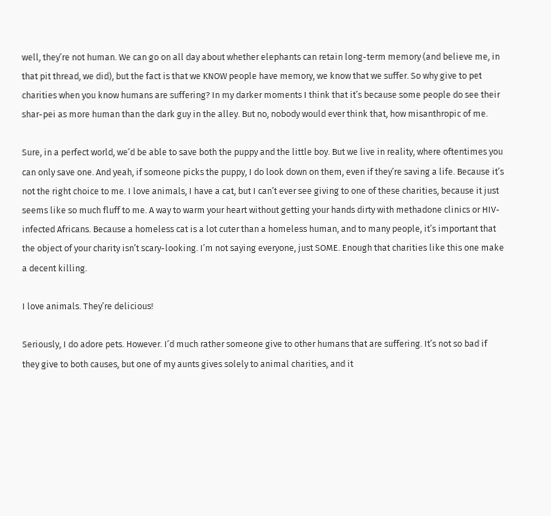well, they’re not human. We can go on all day about whether elephants can retain long-term memory (and believe me, in that pit thread, we did), but the fact is that we KNOW people have memory, we know that we suffer. So why give to pet charities when you know humans are suffering? In my darker moments I think that it’s because some people do see their shar-pei as more human than the dark guy in the alley. But no, nobody would ever think that, how misanthropic of me.

Sure, in a perfect world, we’d be able to save both the puppy and the little boy. But we live in reality, where oftentimes you can only save one. And yeah, if someone picks the puppy, I do look down on them, even if they’re saving a life. Because it’s not the right choice to me. I love animals, I have a cat, but I can’t ever see giving to one of these charities, because it just seems like so much fluff to me. A way to warm your heart without getting your hands dirty with methadone clinics or HIV-infected Africans. Because a homeless cat is a lot cuter than a homeless human, and to many people, it’s important that the object of your charity isn’t scary-looking. I’m not saying everyone, just SOME. Enough that charities like this one make a decent killing.

I love animals. They’re delicious!

Seriously, I do adore pets. However. I’d much rather someone give to other humans that are suffering. It’s not so bad if they give to both causes, but one of my aunts gives solely to animal charities, and it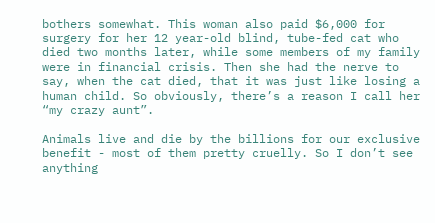bothers somewhat. This woman also paid $6,000 for surgery for her 12 year-old blind, tube-fed cat who died two months later, while some members of my family were in financial crisis. Then she had the nerve to say, when the cat died, that it was just like losing a human child. So obviously, there’s a reason I call her “my crazy aunt”.

Animals live and die by the billions for our exclusive benefit - most of them pretty cruelly. So I don’t see anything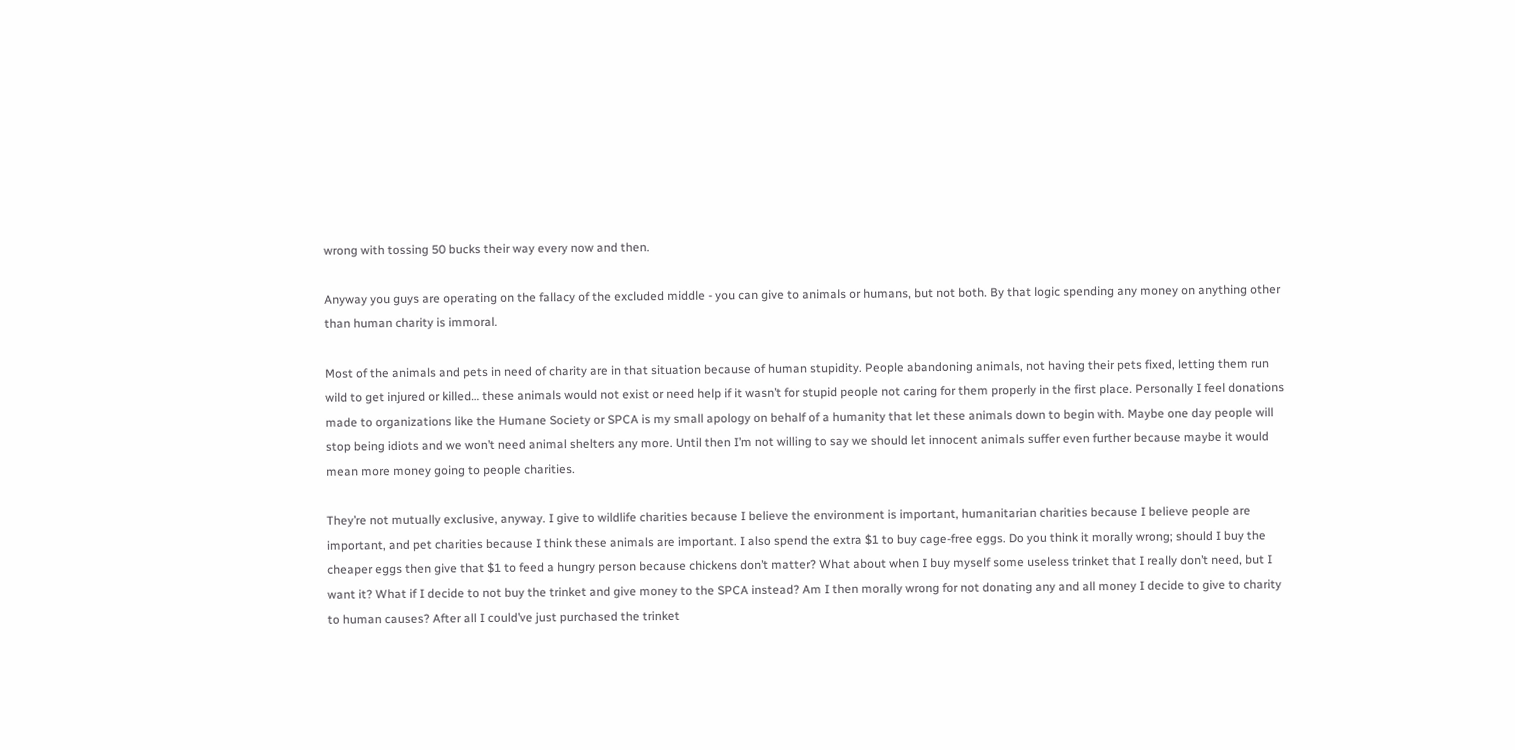wrong with tossing 50 bucks their way every now and then.

Anyway you guys are operating on the fallacy of the excluded middle - you can give to animals or humans, but not both. By that logic spending any money on anything other than human charity is immoral.

Most of the animals and pets in need of charity are in that situation because of human stupidity. People abandoning animals, not having their pets fixed, letting them run wild to get injured or killed… these animals would not exist or need help if it wasn’t for stupid people not caring for them properly in the first place. Personally I feel donations made to organizations like the Humane Society or SPCA is my small apology on behalf of a humanity that let these animals down to begin with. Maybe one day people will stop being idiots and we won’t need animal shelters any more. Until then I’m not willing to say we should let innocent animals suffer even further because maybe it would mean more money going to people charities.

They’re not mutually exclusive, anyway. I give to wildlife charities because I believe the environment is important, humanitarian charities because I believe people are important, and pet charities because I think these animals are important. I also spend the extra $1 to buy cage-free eggs. Do you think it morally wrong; should I buy the cheaper eggs then give that $1 to feed a hungry person because chickens don’t matter? What about when I buy myself some useless trinket that I really don’t need, but I want it? What if I decide to not buy the trinket and give money to the SPCA instead? Am I then morally wrong for not donating any and all money I decide to give to charity to human causes? After all I could’ve just purchased the trinket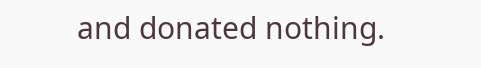and donated nothing.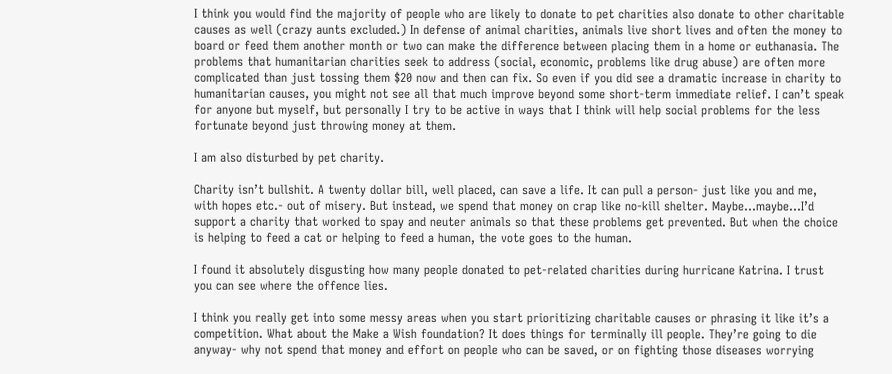I think you would find the majority of people who are likely to donate to pet charities also donate to other charitable causes as well (crazy aunts excluded.) In defense of animal charities, animals live short lives and often the money to board or feed them another month or two can make the difference between placing them in a home or euthanasia. The problems that humanitarian charities seek to address (social, economic, problems like drug abuse) are often more complicated than just tossing them $20 now and then can fix. So even if you did see a dramatic increase in charity to humanitarian causes, you might not see all that much improve beyond some short-term immediate relief. I can’t speak for anyone but myself, but personally I try to be active in ways that I think will help social problems for the less fortunate beyond just throwing money at them.

I am also disturbed by pet charity.

Charity isn’t bullshit. A twenty dollar bill, well placed, can save a life. It can pull a person- just like you and me, with hopes etc.- out of misery. But instead, we spend that money on crap like no-kill shelter. Maybe…maybe…I’d support a charity that worked to spay and neuter animals so that these problems get prevented. But when the choice is helping to feed a cat or helping to feed a human, the vote goes to the human.

I found it absolutely disgusting how many people donated to pet-related charities during hurricane Katrina. I trust you can see where the offence lies.

I think you really get into some messy areas when you start prioritizing charitable causes or phrasing it like it’s a competition. What about the Make a Wish foundation? It does things for terminally ill people. They’re going to die anyway- why not spend that money and effort on people who can be saved, or on fighting those diseases worrying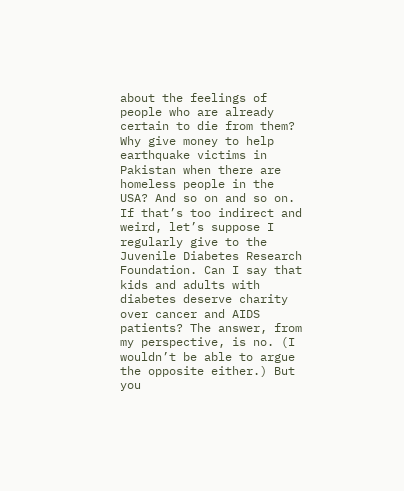about the feelings of people who are already certain to die from them? Why give money to help earthquake victims in Pakistan when there are homeless people in the USA? And so on and so on.
If that’s too indirect and weird, let’s suppose I regularly give to the Juvenile Diabetes Research Foundation. Can I say that kids and adults with diabetes deserve charity over cancer and AIDS patients? The answer, from my perspective, is no. (I wouldn’t be able to argue the opposite either.) But you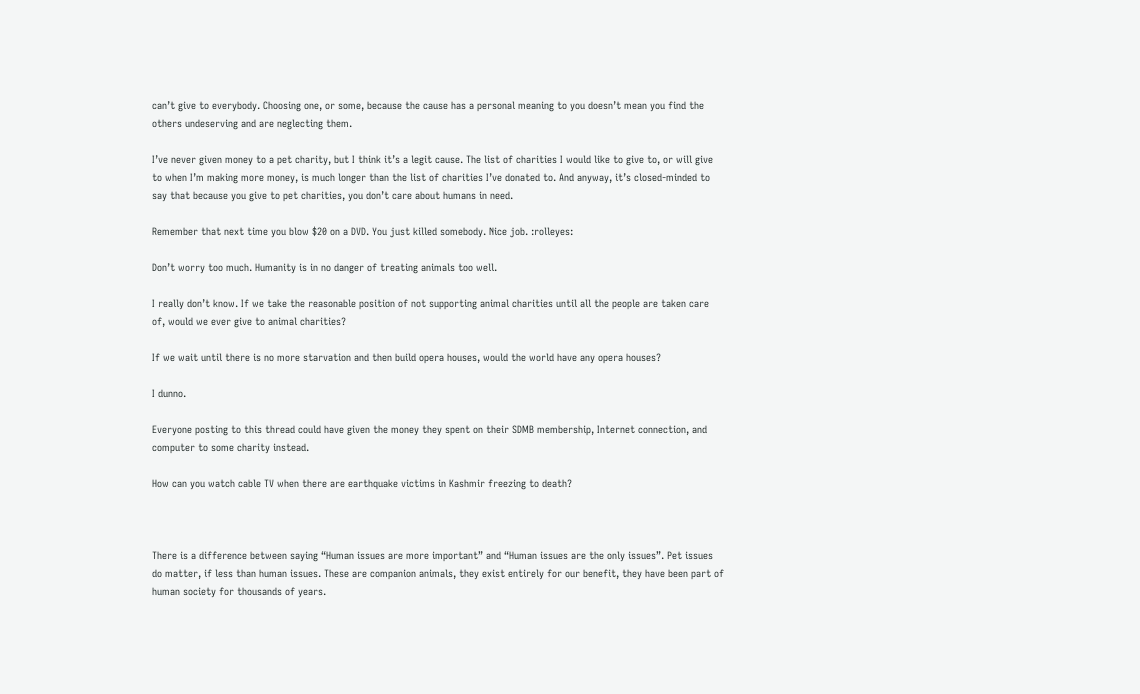can’t give to everybody. Choosing one, or some, because the cause has a personal meaning to you doesn’t mean you find the others undeserving and are neglecting them.

I’ve never given money to a pet charity, but I think it’s a legit cause. The list of charities I would like to give to, or will give to when I’m making more money, is much longer than the list of charities I’ve donated to. And anyway, it’s closed-minded to say that because you give to pet charities, you don’t care about humans in need.

Remember that next time you blow $20 on a DVD. You just killed somebody. Nice job. :rolleyes:

Don’t worry too much. Humanity is in no danger of treating animals too well.

I really don’t know. If we take the reasonable position of not supporting animal charities until all the people are taken care of, would we ever give to animal charities?

If we wait until there is no more starvation and then build opera houses, would the world have any opera houses?

I dunno.

Everyone posting to this thread could have given the money they spent on their SDMB membership, Internet connection, and computer to some charity instead.

How can you watch cable TV when there are earthquake victims in Kashmir freezing to death?



There is a difference between saying “Human issues are more important” and “Human issues are the only issues”. Pet issues do matter, if less than human issues. These are companion animals, they exist entirely for our benefit, they have been part of human society for thousands of years.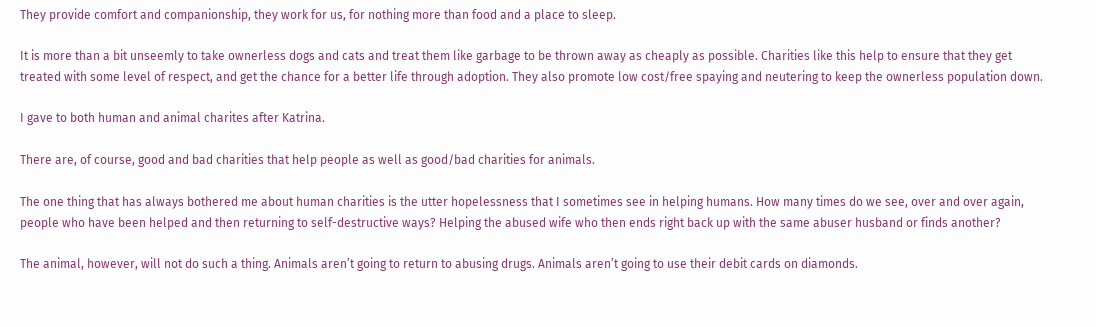They provide comfort and companionship, they work for us, for nothing more than food and a place to sleep.

It is more than a bit unseemly to take ownerless dogs and cats and treat them like garbage to be thrown away as cheaply as possible. Charities like this help to ensure that they get treated with some level of respect, and get the chance for a better life through adoption. They also promote low cost/free spaying and neutering to keep the ownerless population down.

I gave to both human and animal charites after Katrina.

There are, of course, good and bad charities that help people as well as good/bad charities for animals.

The one thing that has always bothered me about human charities is the utter hopelessness that I sometimes see in helping humans. How many times do we see, over and over again, people who have been helped and then returning to self-destructive ways? Helping the abused wife who then ends right back up with the same abuser husband or finds another?

The animal, however, will not do such a thing. Animals aren’t going to return to abusing drugs. Animals aren’t going to use their debit cards on diamonds.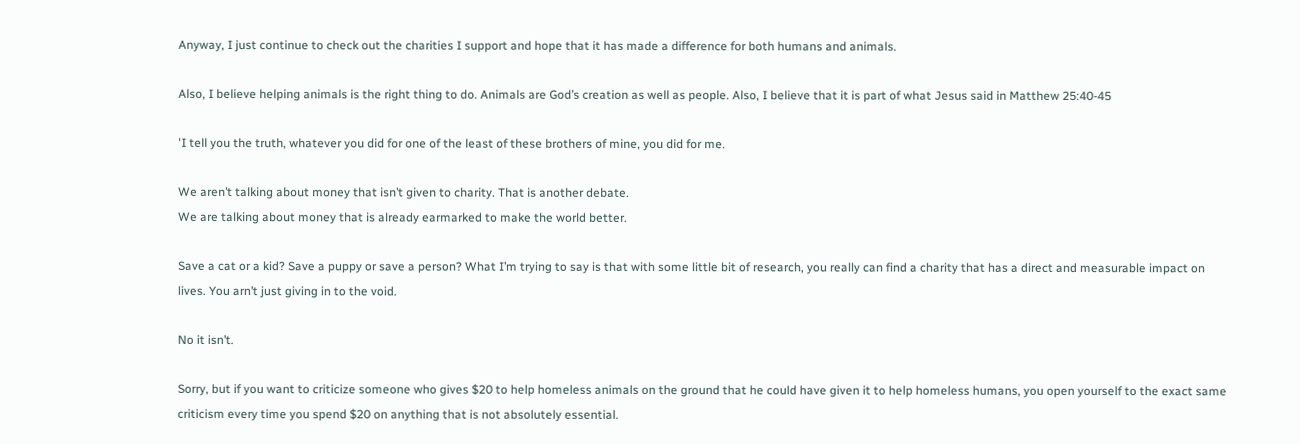Anyway, I just continue to check out the charities I support and hope that it has made a difference for both humans and animals.

Also, I believe helping animals is the right thing to do. Animals are God’s creation as well as people. Also, I believe that it is part of what Jesus said in Matthew 25:40-45

'I tell you the truth, whatever you did for one of the least of these brothers of mine, you did for me.

We aren’t talking about money that isn’t given to charity. That is another debate.
We are talking about money that is already earmarked to make the world better.

Save a cat or a kid? Save a puppy or save a person? What I’m trying to say is that with some little bit of research, you really can find a charity that has a direct and measurable impact on lives. You arn’t just giving in to the void.

No it isn’t.

Sorry, but if you want to criticize someone who gives $20 to help homeless animals on the ground that he could have given it to help homeless humans, you open yourself to the exact same criticism every time you spend $20 on anything that is not absolutely essential.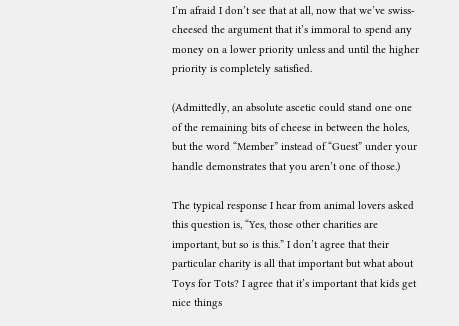I’m afraid I don’t see that at all, now that we’ve swiss-cheesed the argument that it’s immoral to spend any money on a lower priority unless and until the higher priority is completely satisfied.

(Admittedly, an absolute ascetic could stand one one of the remaining bits of cheese in between the holes, but the word “Member” instead of “Guest” under your handle demonstrates that you aren’t one of those.)

The typical response I hear from animal lovers asked this question is, “Yes, those other charities are important, but so is this.” I don’t agree that their particular charity is all that important but what about Toys for Tots? I agree that it’s important that kids get nice things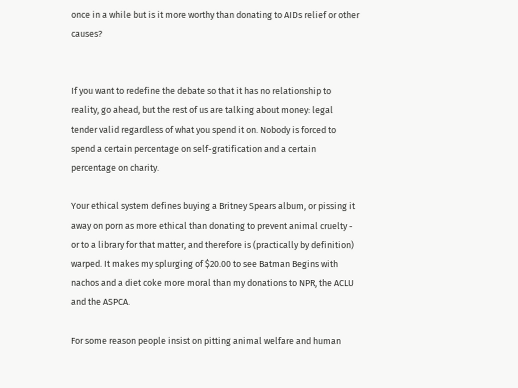once in a while but is it more worthy than donating to AIDs relief or other causes?


If you want to redefine the debate so that it has no relationship to reality, go ahead, but the rest of us are talking about money: legal tender valid regardless of what you spend it on. Nobody is forced to spend a certain percentage on self-gratification and a certain percentage on charity.

Your ethical system defines buying a Britney Spears album, or pissing it away on porn as more ethical than donating to prevent animal cruelty - or to a library for that matter, and therefore is (practically by definition) warped. It makes my splurging of $20.00 to see Batman Begins with nachos and a diet coke more moral than my donations to NPR, the ACLU and the ASPCA.

For some reason people insist on pitting animal welfare and human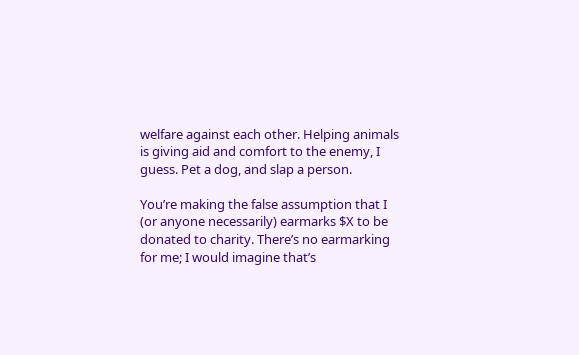welfare against each other. Helping animals is giving aid and comfort to the enemy, I guess. Pet a dog, and slap a person.

You’re making the false assumption that I (or anyone necessarily) earmarks $X to be donated to charity. There’s no earmarking for me; I would imagine that’s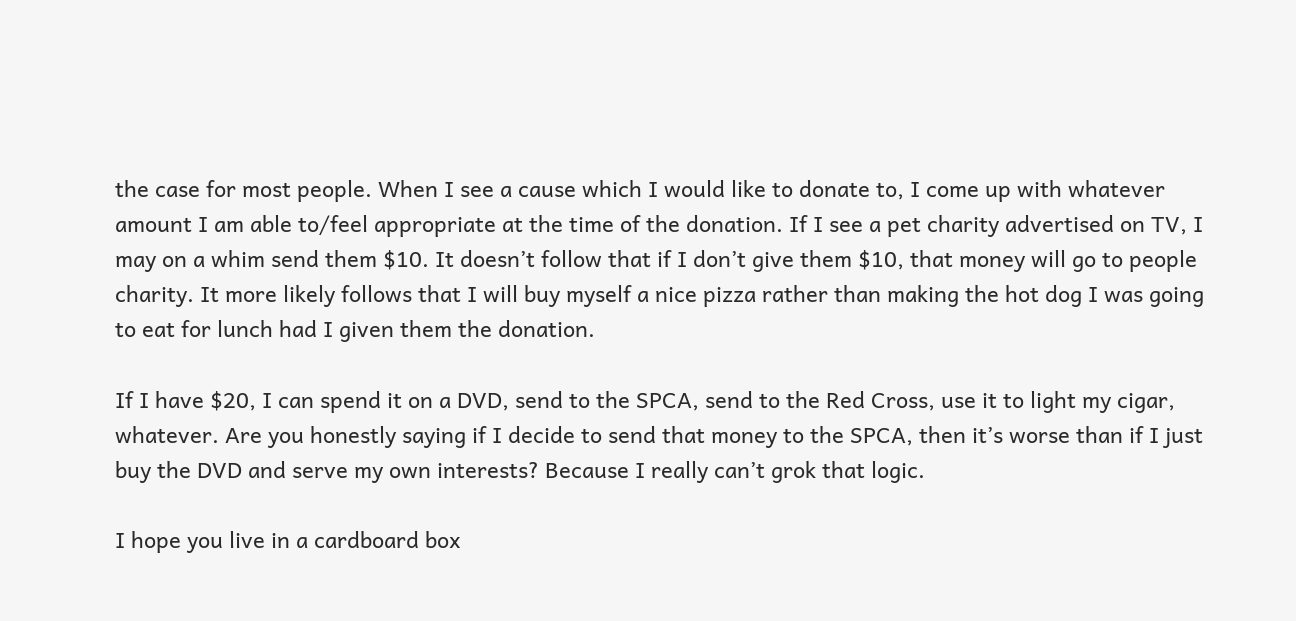the case for most people. When I see a cause which I would like to donate to, I come up with whatever amount I am able to/feel appropriate at the time of the donation. If I see a pet charity advertised on TV, I may on a whim send them $10. It doesn’t follow that if I don’t give them $10, that money will go to people charity. It more likely follows that I will buy myself a nice pizza rather than making the hot dog I was going to eat for lunch had I given them the donation.

If I have $20, I can spend it on a DVD, send to the SPCA, send to the Red Cross, use it to light my cigar, whatever. Are you honestly saying if I decide to send that money to the SPCA, then it’s worse than if I just buy the DVD and serve my own interests? Because I really can’t grok that logic.

I hope you live in a cardboard box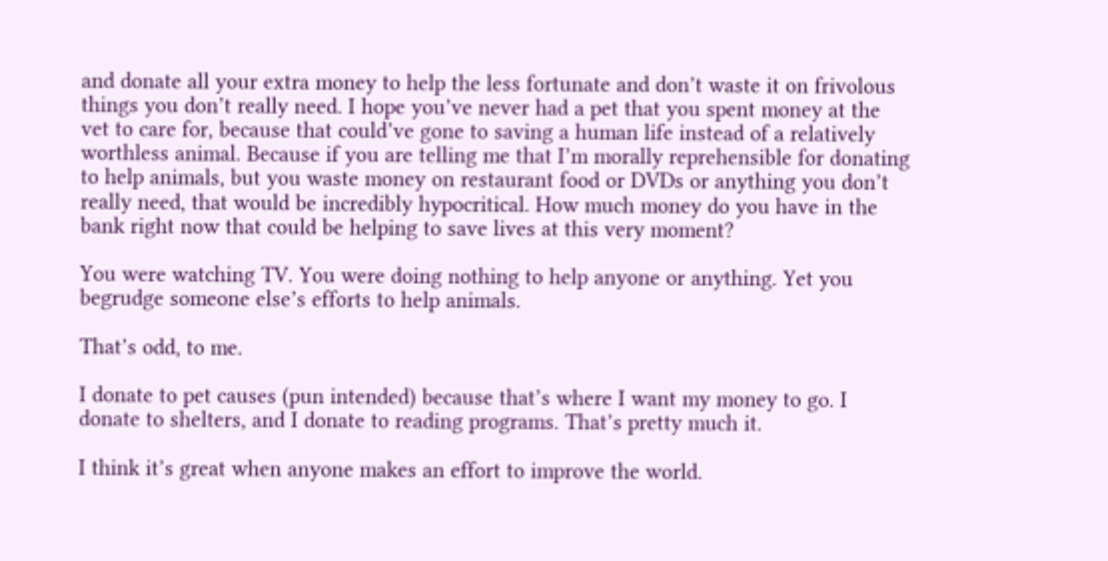and donate all your extra money to help the less fortunate and don’t waste it on frivolous things you don’t really need. I hope you’ve never had a pet that you spent money at the vet to care for, because that could’ve gone to saving a human life instead of a relatively worthless animal. Because if you are telling me that I’m morally reprehensible for donating to help animals, but you waste money on restaurant food or DVDs or anything you don’t really need, that would be incredibly hypocritical. How much money do you have in the bank right now that could be helping to save lives at this very moment?

You were watching TV. You were doing nothing to help anyone or anything. Yet you begrudge someone else’s efforts to help animals.

That’s odd, to me.

I donate to pet causes (pun intended) because that’s where I want my money to go. I donate to shelters, and I donate to reading programs. That’s pretty much it.

I think it’s great when anyone makes an effort to improve the world.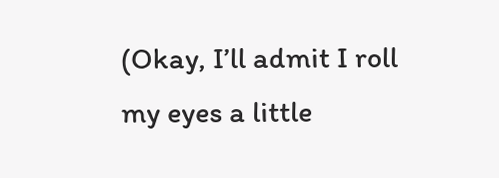(Okay, I’ll admit I roll my eyes a little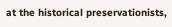at the historical preservationists,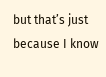but that’s just because I know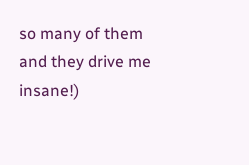so many of them and they drive me insane!)